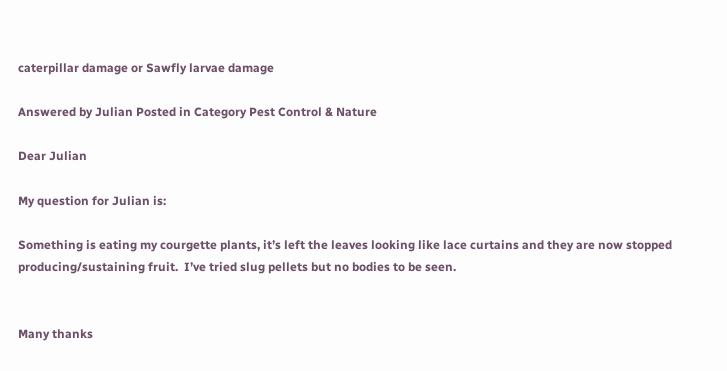caterpillar damage or Sawfly larvae damage

Answered by Julian Posted in Category Pest Control & Nature

Dear Julian

My question for Julian is:

Something is eating my courgette plants, it’s left the leaves looking like lace curtains and they are now stopped producing/sustaining fruit.  I’ve tried slug pellets but no bodies to be seen.


Many thanks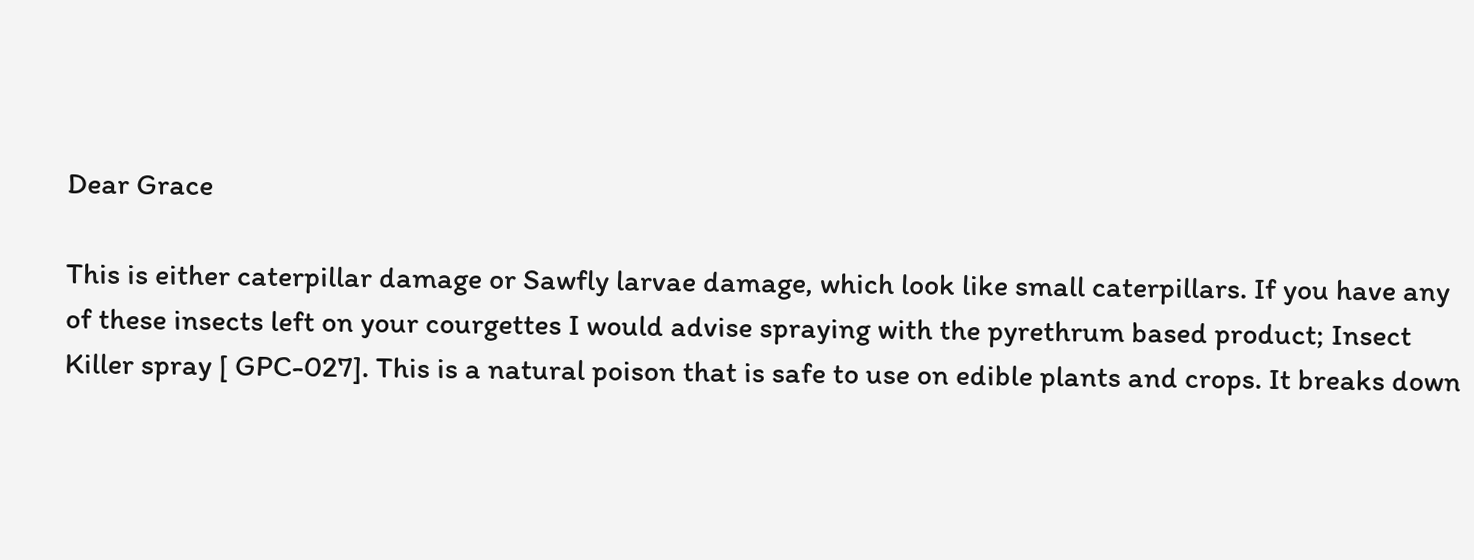Dear Grace

This is either caterpillar damage or Sawfly larvae damage, which look like small caterpillars. If you have any of these insects left on your courgettes I would advise spraying with the pyrethrum based product; Insect Killer spray [ GPC-027]. This is a natural poison that is safe to use on edible plants and crops. It breaks down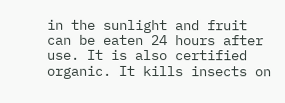in the sunlight and fruit can be eaten 24 hours after use. It is also certified organic. It kills insects on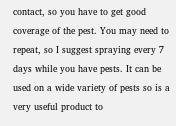contact, so you have to get good coverage of the pest. You may need to repeat, so I suggest spraying every 7 days while you have pests. It can be used on a wide variety of pests so is a very useful product to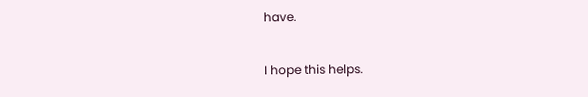have.

I hope this helps.